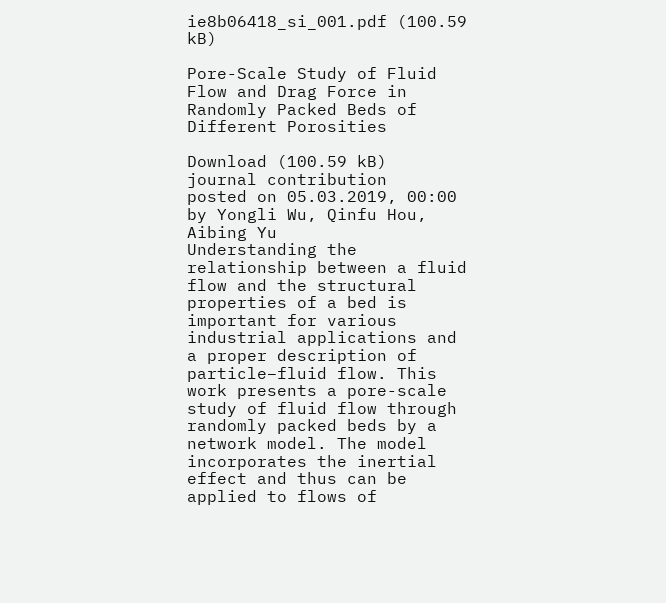ie8b06418_si_001.pdf (100.59 kB)

Pore-Scale Study of Fluid Flow and Drag Force in Randomly Packed Beds of Different Porosities

Download (100.59 kB)
journal contribution
posted on 05.03.2019, 00:00 by Yongli Wu, Qinfu Hou, Aibing Yu
Understanding the relationship between a fluid flow and the structural properties of a bed is important for various industrial applications and a proper description of particle–fluid flow. This work presents a pore-scale study of fluid flow through randomly packed beds by a network model. The model incorporates the inertial effect and thus can be applied to flows of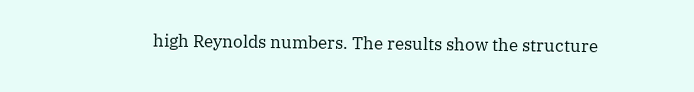high Reynolds numbers. The results show the structure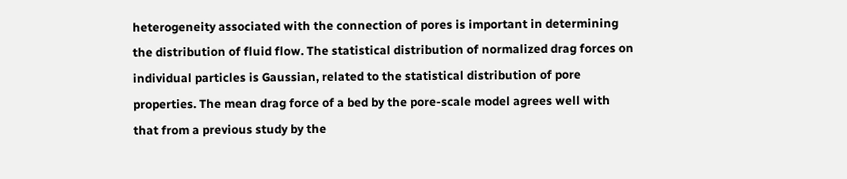heterogeneity associated with the connection of pores is important in determining the distribution of fluid flow. The statistical distribution of normalized drag forces on individual particles is Gaussian, related to the statistical distribution of pore properties. The mean drag force of a bed by the pore-scale model agrees well with that from a previous study by the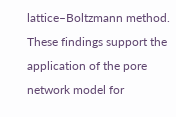lattice–Boltzmann method. These findings support the application of the pore network model for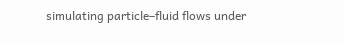simulating particle–fluid flows under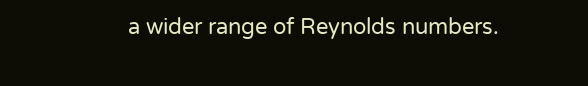a wider range of Reynolds numbers.